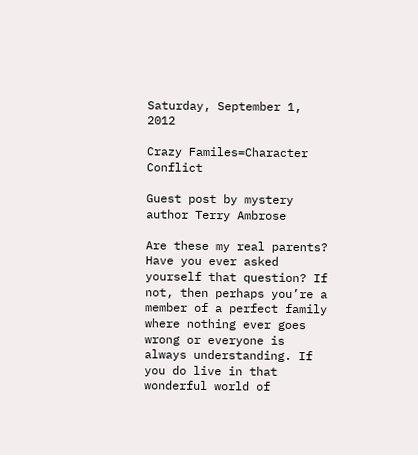Saturday, September 1, 2012

Crazy Familes=Character Conflict

Guest post by mystery author Terry Ambrose

Are these my real parents? Have you ever asked yourself that question? If not, then perhaps you’re a member of a perfect family where nothing ever goes wrong or everyone is always understanding. If you do live in that wonderful world of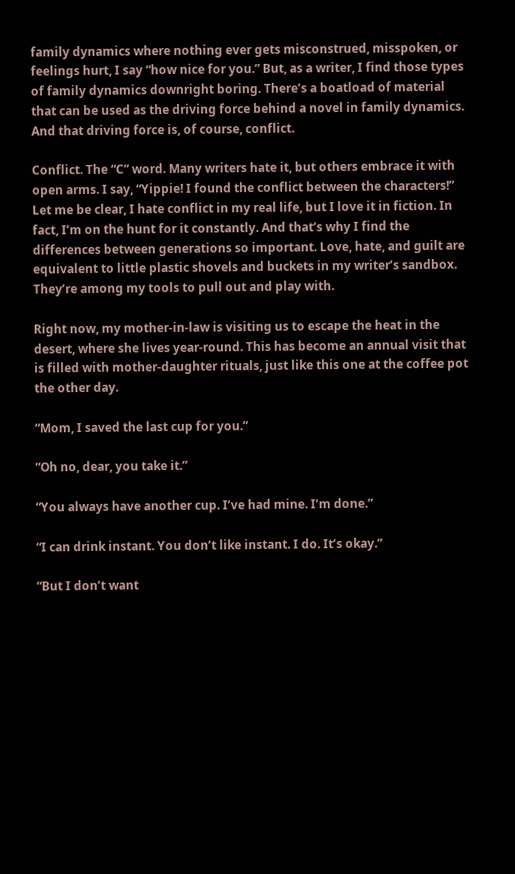family dynamics where nothing ever gets misconstrued, misspoken, or feelings hurt, I say “how nice for you.” But, as a writer, I find those types of family dynamics downright boring. There’s a boatload of material that can be used as the driving force behind a novel in family dynamics. And that driving force is, of course, conflict.

Conflict. The “C” word. Many writers hate it, but others embrace it with open arms. I say, “Yippie! I found the conflict between the characters!” Let me be clear, I hate conflict in my real life, but I love it in fiction. In fact, I’m on the hunt for it constantly. And that’s why I find the differences between generations so important. Love, hate, and guilt are equivalent to little plastic shovels and buckets in my writer’s sandbox. They’re among my tools to pull out and play with.

Right now, my mother-in-law is visiting us to escape the heat in the desert, where she lives year-round. This has become an annual visit that is filled with mother-daughter rituals, just like this one at the coffee pot the other day.

“Mom, I saved the last cup for you.”

“Oh no, dear, you take it.”

“You always have another cup. I’ve had mine. I’m done.”

“I can drink instant. You don’t like instant. I do. It’s okay.”

“But I don’t want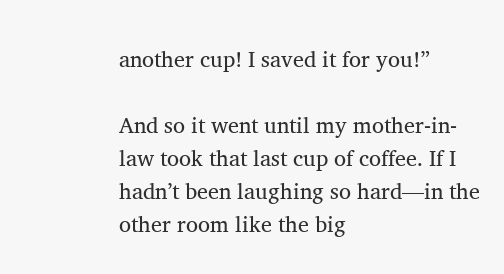another cup! I saved it for you!”

And so it went until my mother-in-law took that last cup of coffee. If I hadn’t been laughing so hard—in the other room like the big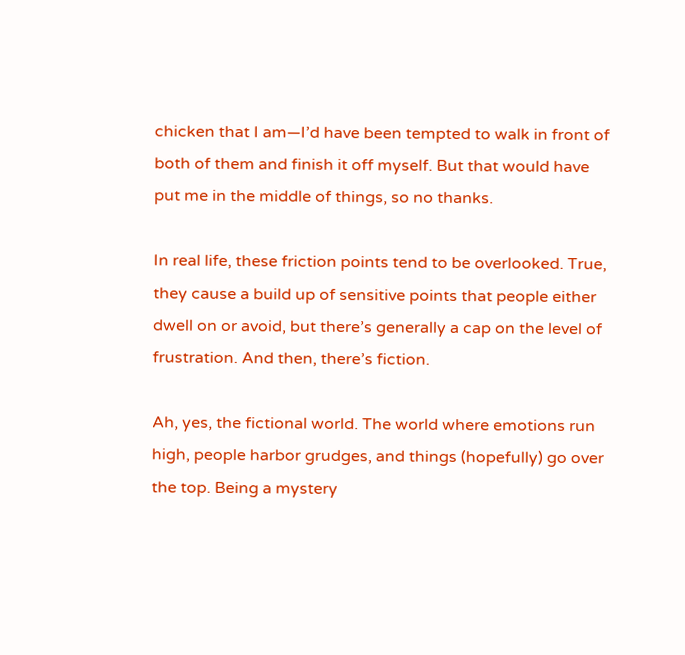chicken that I am—I’d have been tempted to walk in front of both of them and finish it off myself. But that would have put me in the middle of things, so no thanks.

In real life, these friction points tend to be overlooked. True, they cause a build up of sensitive points that people either dwell on or avoid, but there’s generally a cap on the level of frustration. And then, there’s fiction.

Ah, yes, the fictional world. The world where emotions run high, people harbor grudges, and things (hopefully) go over the top. Being a mystery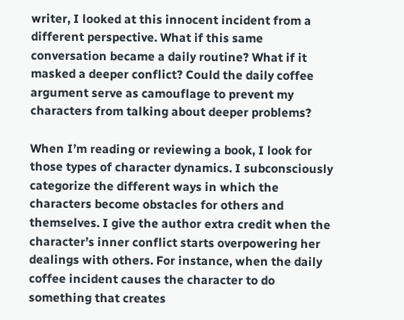writer, I looked at this innocent incident from a different perspective. What if this same conversation became a daily routine? What if it masked a deeper conflict? Could the daily coffee argument serve as camouflage to prevent my characters from talking about deeper problems?

When I’m reading or reviewing a book, I look for those types of character dynamics. I subconsciously categorize the different ways in which the characters become obstacles for others and themselves. I give the author extra credit when the character’s inner conflict starts overpowering her dealings with others. For instance, when the daily coffee incident causes the character to do something that creates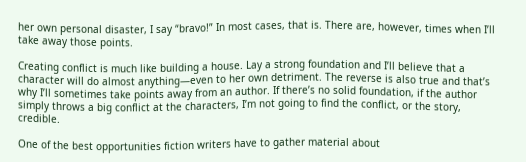her own personal disaster, I say “bravo!” In most cases, that is. There are, however, times when I’ll take away those points.

Creating conflict is much like building a house. Lay a strong foundation and I’ll believe that a character will do almost anything—even to her own detriment. The reverse is also true and that’s why I’ll sometimes take points away from an author. If there’s no solid foundation, if the author simply throws a big conflict at the characters, I’m not going to find the conflict, or the story, credible.

One of the best opportunities fiction writers have to gather material about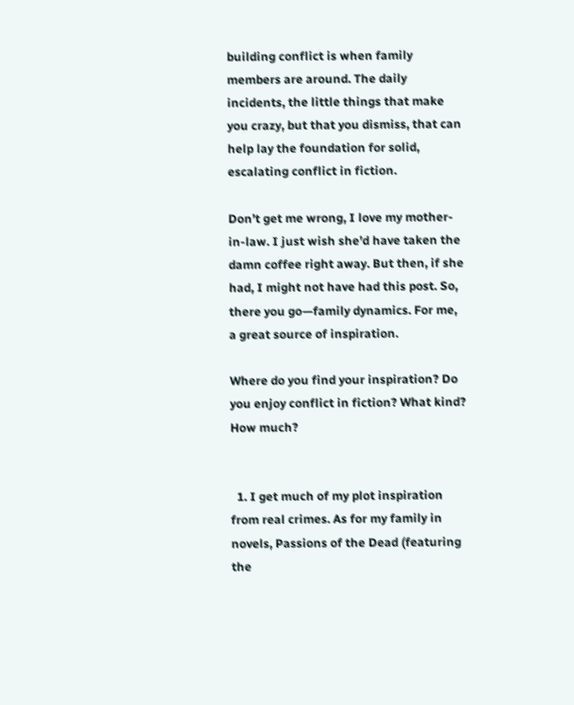building conflict is when family members are around. The daily incidents, the little things that make you crazy, but that you dismiss, that can help lay the foundation for solid, escalating conflict in fiction.

Don’t get me wrong, I love my mother-in-law. I just wish she’d have taken the damn coffee right away. But then, if she had, I might not have had this post. So, there you go—family dynamics. For me, a great source of inspiration.

Where do you find your inspiration? Do you enjoy conflict in fiction? What kind? How much?


  1. I get much of my plot inspiration from real crimes. As for my family in novels, Passions of the Dead (featuring the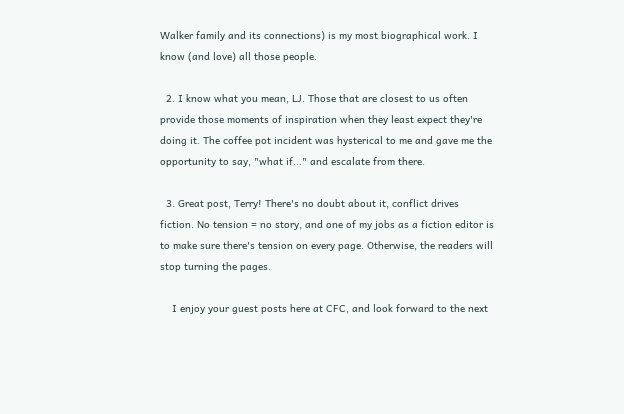Walker family and its connections) is my most biographical work. I know (and love) all those people.

  2. I know what you mean, LJ. Those that are closest to us often provide those moments of inspiration when they least expect they're doing it. The coffee pot incident was hysterical to me and gave me the opportunity to say, "what if..." and escalate from there.

  3. Great post, Terry! There's no doubt about it, conflict drives fiction. No tension = no story, and one of my jobs as a fiction editor is to make sure there's tension on every page. Otherwise, the readers will stop turning the pages.

    I enjoy your guest posts here at CFC, and look forward to the next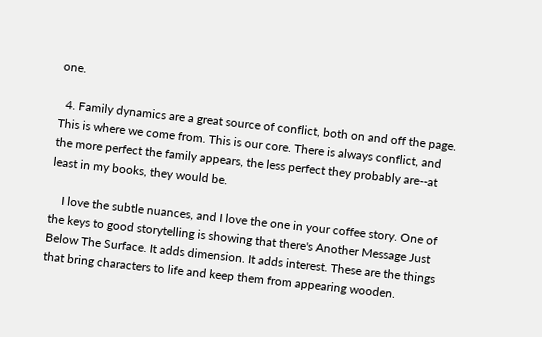one.

  4. Family dynamics are a great source of conflict, both on and off the page. This is where we come from. This is our core. There is always conflict, and the more perfect the family appears, the less perfect they probably are--at least in my books, they would be.

    I love the subtle nuances, and I love the one in your coffee story. One of the keys to good storytelling is showing that there's Another Message Just Below The Surface. It adds dimension. It adds interest. These are the things that bring characters to life and keep them from appearing wooden.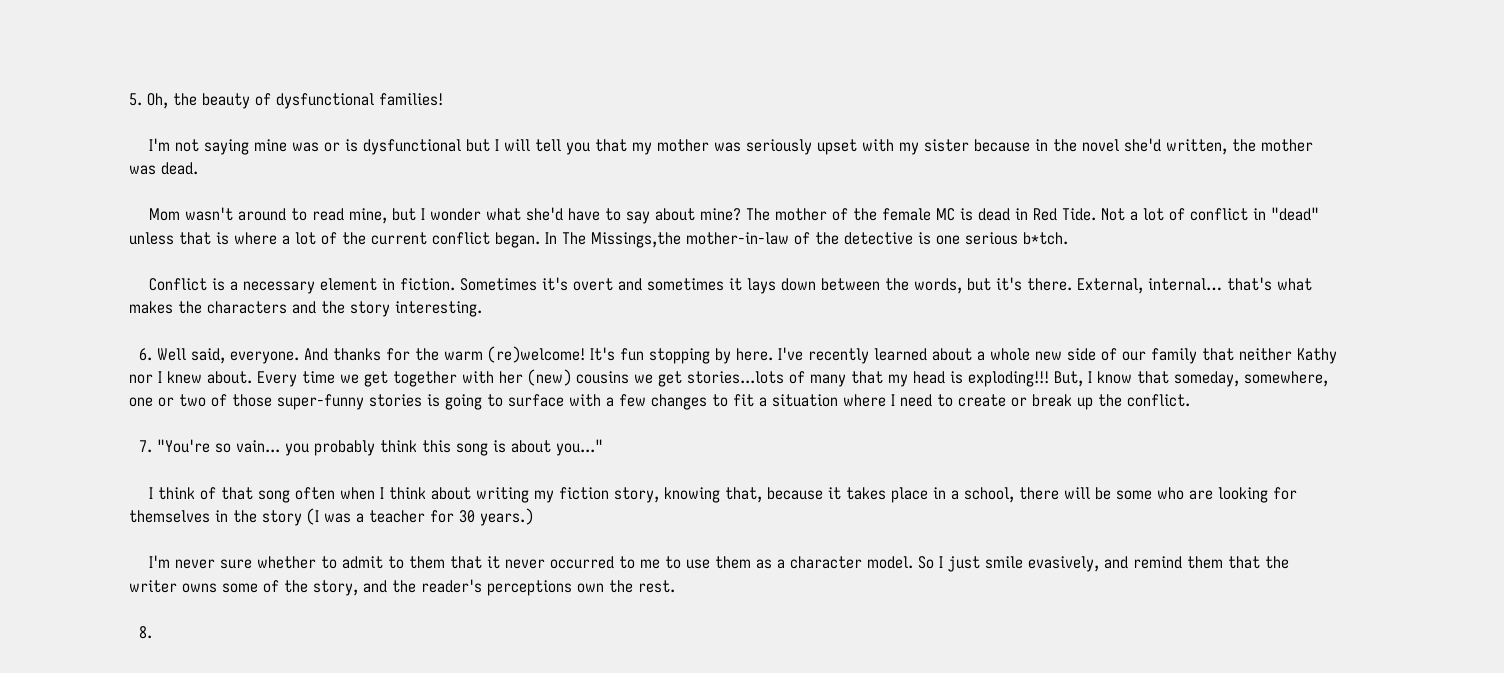5. Oh, the beauty of dysfunctional families!

    I'm not saying mine was or is dysfunctional but I will tell you that my mother was seriously upset with my sister because in the novel she'd written, the mother was dead.

    Mom wasn't around to read mine, but I wonder what she'd have to say about mine? The mother of the female MC is dead in Red Tide. Not a lot of conflict in "dead" unless that is where a lot of the current conflict began. In The Missings,the mother-in-law of the detective is one serious b*tch.

    Conflict is a necessary element in fiction. Sometimes it's overt and sometimes it lays down between the words, but it's there. External, internal… that's what makes the characters and the story interesting.

  6. Well said, everyone. And thanks for the warm (re)welcome! It's fun stopping by here. I've recently learned about a whole new side of our family that neither Kathy nor I knew about. Every time we get together with her (new) cousins we get stories...lots of many that my head is exploding!!! But, I know that someday, somewhere, one or two of those super-funny stories is going to surface with a few changes to fit a situation where I need to create or break up the conflict.

  7. "You're so vain... you probably think this song is about you..."

    I think of that song often when I think about writing my fiction story, knowing that, because it takes place in a school, there will be some who are looking for themselves in the story (I was a teacher for 30 years.)

    I'm never sure whether to admit to them that it never occurred to me to use them as a character model. So I just smile evasively, and remind them that the writer owns some of the story, and the reader's perceptions own the rest.

  8.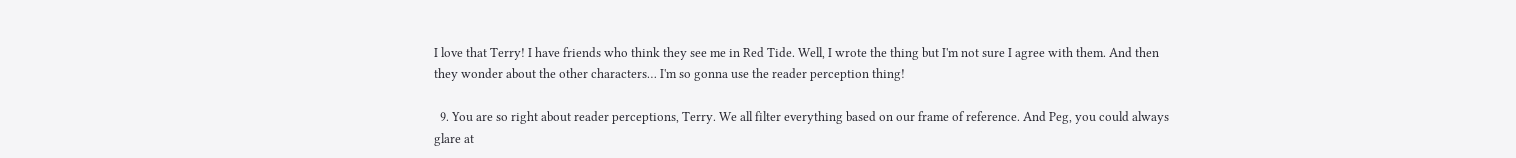I love that Terry! I have friends who think they see me in Red Tide. Well, I wrote the thing but I'm not sure I agree with them. And then they wonder about the other characters… I'm so gonna use the reader perception thing!

  9. You are so right about reader perceptions, Terry. We all filter everything based on our frame of reference. And Peg, you could always glare at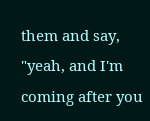them and say, "yeah, and I'm coming after you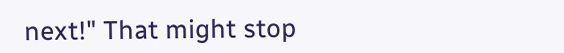next!" That might stop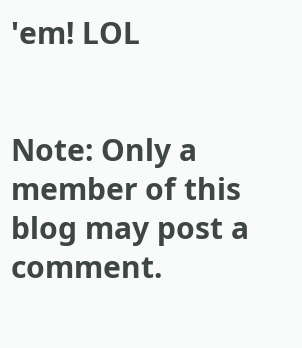'em! LOL


Note: Only a member of this blog may post a comment.